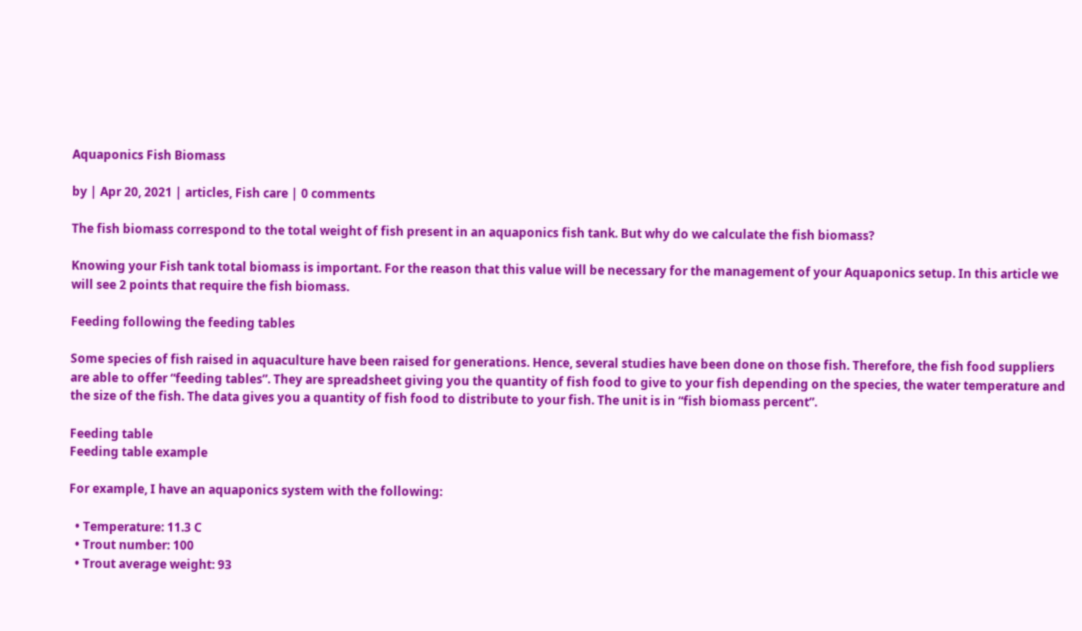Aquaponics Fish Biomass

by | Apr 20, 2021 | articles, Fish care | 0 comments

The fish biomass correspond to the total weight of fish present in an aquaponics fish tank. But why do we calculate the fish biomass?

Knowing your Fish tank total biomass is important. For the reason that this value will be necessary for the management of your Aquaponics setup. In this article we will see 2 points that require the fish biomass.

Feeding following the feeding tables

Some species of fish raised in aquaculture have been raised for generations. Hence, several studies have been done on those fish. Therefore, the fish food suppliers are able to offer “feeding tables”. They are spreadsheet giving you the quantity of fish food to give to your fish depending on the species, the water temperature and the size of the fish. The data gives you a quantity of fish food to distribute to your fish. The unit is in “fish biomass percent”.

Feeding table
Feeding table example

For example, I have an aquaponics system with the following:

  • Temperature: 11.3 C
  • Trout number: 100
  • Trout average weight: 93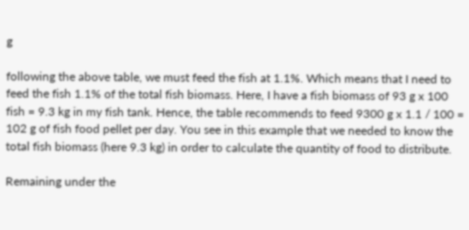g

following the above table, we must feed the fish at 1.1%. Which means that I need to feed the fish 1.1% of the total fish biomass. Here, I have a fish biomass of 93 g x 100 fish = 9.3 kg in my fish tank. Hence, the table recommends to feed 9300 g x 1.1 / 100 = 102 g of fish food pellet per day. You see in this example that we needed to know the total fish biomass (here 9.3 kg) in order to calculate the quantity of food to distribute.

Remaining under the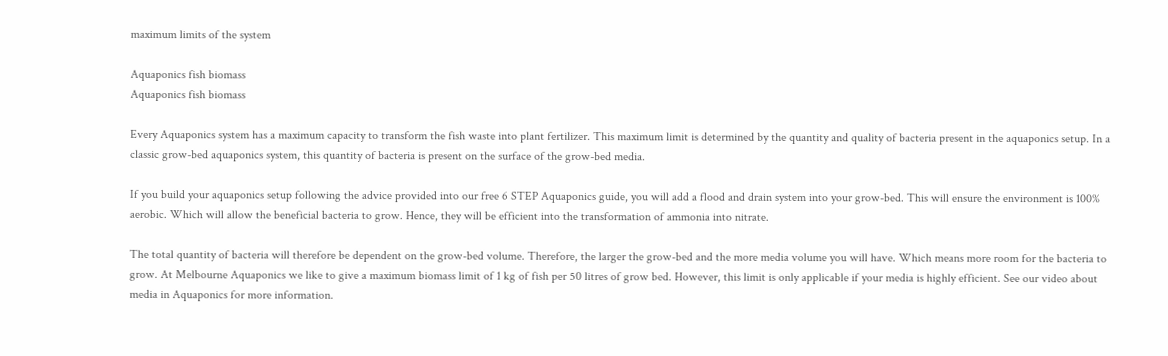maximum limits of the system

Aquaponics fish biomass
Aquaponics fish biomass

Every Aquaponics system has a maximum capacity to transform the fish waste into plant fertilizer. This maximum limit is determined by the quantity and quality of bacteria present in the aquaponics setup. In a classic grow-bed aquaponics system, this quantity of bacteria is present on the surface of the grow-bed media.

If you build your aquaponics setup following the advice provided into our free 6 STEP Aquaponics guide, you will add a flood and drain system into your grow-bed. This will ensure the environment is 100% aerobic. Which will allow the beneficial bacteria to grow. Hence, they will be efficient into the transformation of ammonia into nitrate.

The total quantity of bacteria will therefore be dependent on the grow-bed volume. Therefore, the larger the grow-bed and the more media volume you will have. Which means more room for the bacteria to grow. At Melbourne Aquaponics we like to give a maximum biomass limit of 1 kg of fish per 50 litres of grow bed. However, this limit is only applicable if your media is highly efficient. See our video about media in Aquaponics for more information.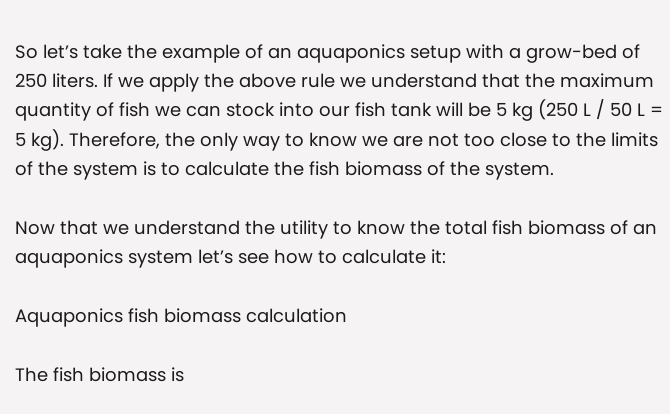So let’s take the example of an aquaponics setup with a grow-bed of 250 liters. If we apply the above rule we understand that the maximum quantity of fish we can stock into our fish tank will be 5 kg (250 L / 50 L = 5 kg). Therefore, the only way to know we are not too close to the limits of the system is to calculate the fish biomass of the system.

Now that we understand the utility to know the total fish biomass of an aquaponics system let’s see how to calculate it:

Aquaponics fish biomass calculation

The fish biomass is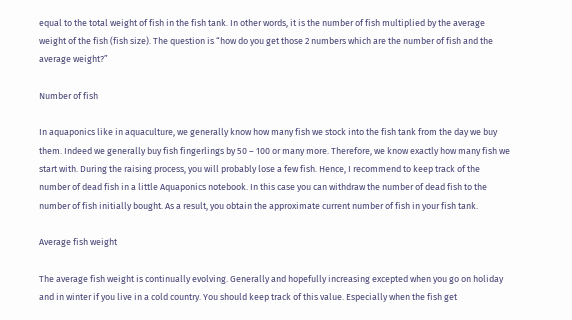equal to the total weight of fish in the fish tank. In other words, it is the number of fish multiplied by the average weight of the fish (fish size). The question is “how do you get those 2 numbers which are the number of fish and the average weight?”

Number of fish

In aquaponics like in aquaculture, we generally know how many fish we stock into the fish tank from the day we buy them. Indeed we generally buy fish fingerlings by 50 – 100 or many more. Therefore, we know exactly how many fish we start with. During the raising process, you will probably lose a few fish. Hence, I recommend to keep track of the number of dead fish in a little Aquaponics notebook. In this case you can withdraw the number of dead fish to the number of fish initially bought. As a result, you obtain the approximate current number of fish in your fish tank.

Average fish weight

The average fish weight is continually evolving. Generally and hopefully increasing excepted when you go on holiday and in winter if you live in a cold country. You should keep track of this value. Especially when the fish get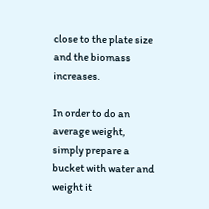close to the plate size and the biomass increases.

In order to do an average weight, simply prepare a bucket with water and weight it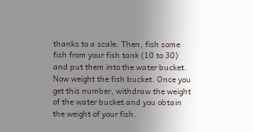thanks to a scale. Then, fish some fish from your fish tank (10 to 30) and put them into the water bucket. Now weight the fish bucket. Once you get this number, withdraw the weight of the water bucket and you obtain the weight of your fish.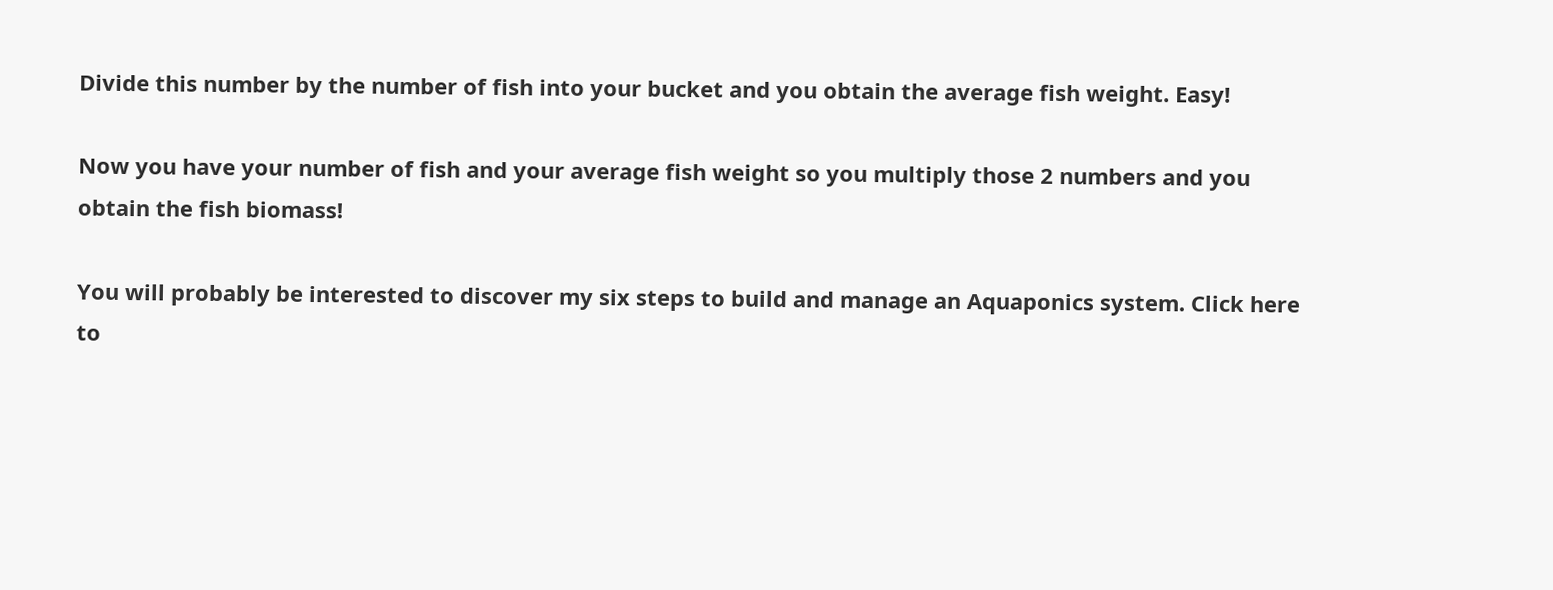Divide this number by the number of fish into your bucket and you obtain the average fish weight. Easy!

Now you have your number of fish and your average fish weight so you multiply those 2 numbers and you obtain the fish biomass!

You will probably be interested to discover my six steps to build and manage an Aquaponics system. Click here to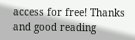access for free! Thanks and good reading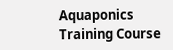Aquaponics Training Course